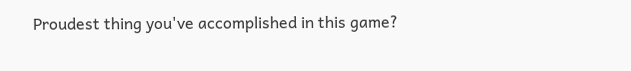Proudest thing you've accomplished in this game?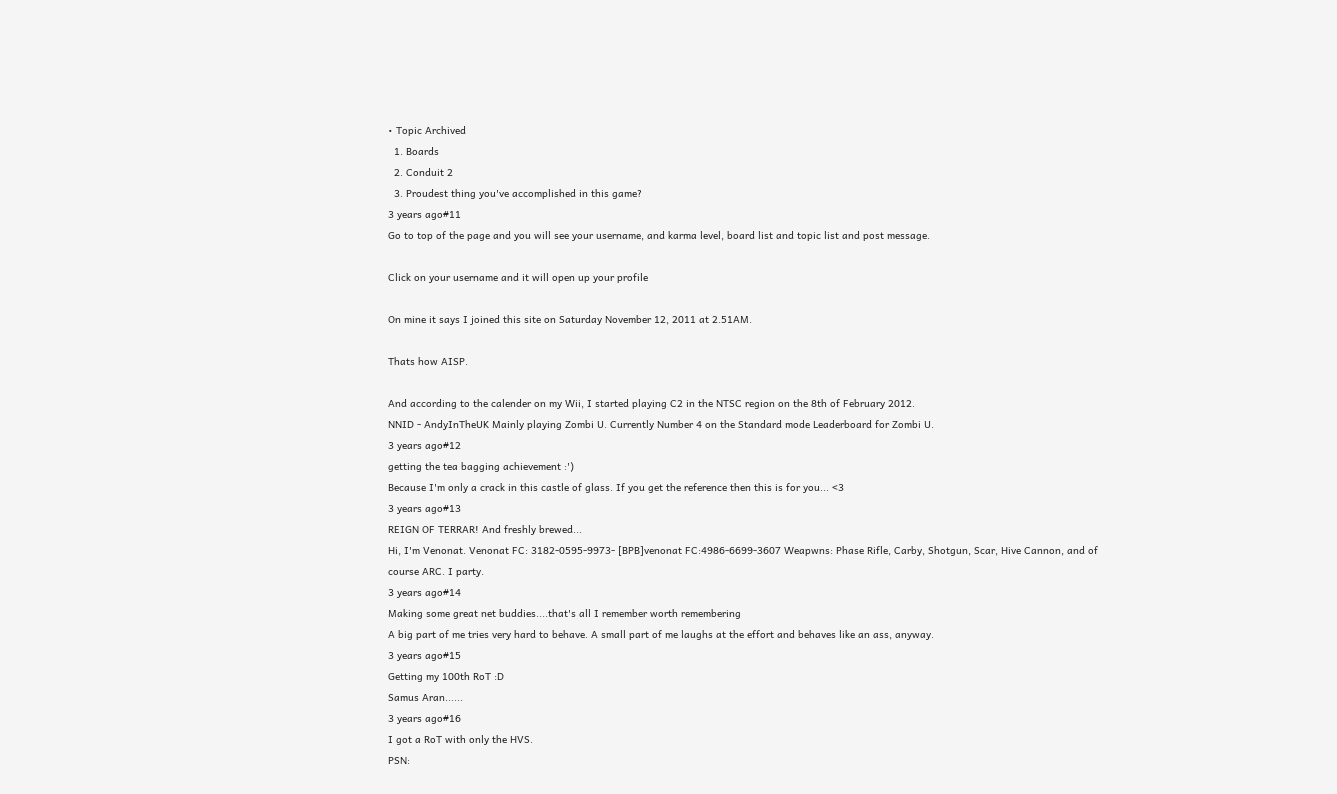• Topic Archived
  1. Boards
  2. Conduit 2
  3. Proudest thing you've accomplished in this game?
3 years ago#11
Go to top of the page and you will see your username, and karma level, board list and topic list and post message.

Click on your username and it will open up your profile

On mine it says I joined this site on Saturday November 12, 2011 at 2.51AM.

Thats how AISP.

And according to the calender on my Wii, I started playing C2 in the NTSC region on the 8th of February 2012.
NNID - AndyInTheUK Mainly playing Zombi U. Currently Number 4 on the Standard mode Leaderboard for Zombi U.
3 years ago#12
getting the tea bagging achievement :')
Because I'm only a crack in this castle of glass. If you get the reference then this is for you... <3
3 years ago#13
REIGN OF TERRAR! And freshly brewed...
Hi, I'm Venonat. Venonat FC: 3182-0595-9973- [BPB]venonat FC:4986-6699-3607 Weapwns: Phase Rifle, Carby, Shotgun, Scar, Hive Cannon, and of course ARC. I party.
3 years ago#14
Making some great net buddies....that's all I remember worth remembering
A big part of me tries very hard to behave. A small part of me laughs at the effort and behaves like an ass, anyway.
3 years ago#15
Getting my 100th RoT :D
Samus Aran......
3 years ago#16
I got a RoT with only the HVS.
PSN: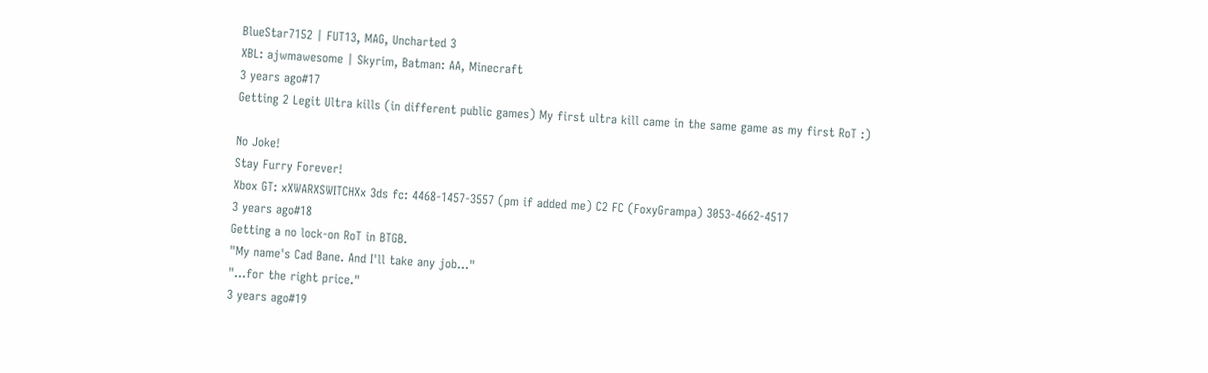BlueStar7152 | FUT13, MAG, Uncharted 3
XBL: ajwmawesome | Skyrim, Batman: AA, Minecraft
3 years ago#17
Getting 2 Legit Ultra kills (in different public games) My first ultra kill came in the same game as my first RoT :)

No Joke!
Stay Furry Forever!
Xbox GT: xXWARXSWITCHXx 3ds fc: 4468-1457-3557 (pm if added me) C2 FC (FoxyGrampa) 3053-4662-4517
3 years ago#18
Getting a no lock-on RoT in BTGB.
"My name's Cad Bane. And I'll take any job..."
"...for the right price."
3 years ago#19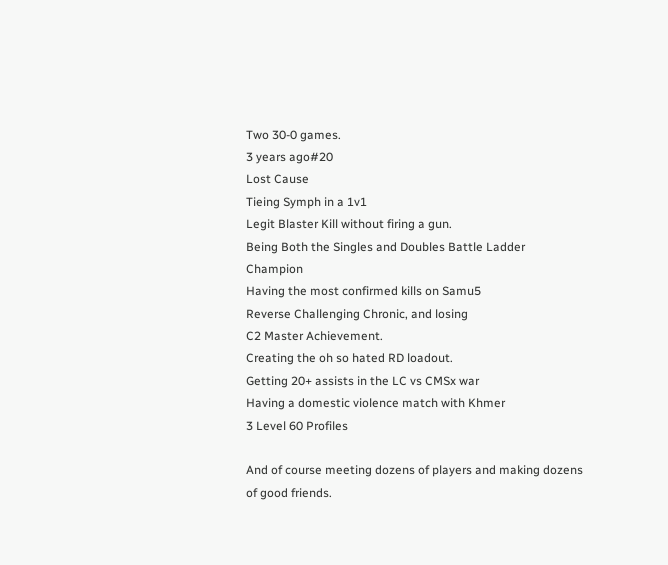Two 30-0 games.
3 years ago#20
Lost Cause
Tieing Symph in a 1v1
Legit Blaster Kill without firing a gun.
Being Both the Singles and Doubles Battle Ladder Champion
Having the most confirmed kills on Samu5
Reverse Challenging Chronic, and losing
C2 Master Achievement.
Creating the oh so hated RD loadout.
Getting 20+ assists in the LC vs CMSx war
Having a domestic violence match with Khmer
3 Level 60 Profiles

And of course meeting dozens of players and making dozens of good friends.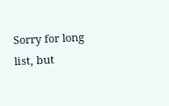Sorry for long list, but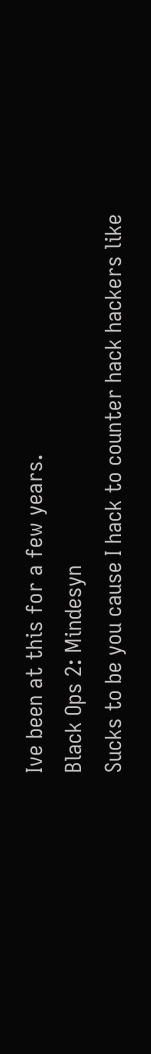Ive been at this for a few years.
Black Ops 2: Mindesyn
Sucks to be you cause I hack to counter hack hackers like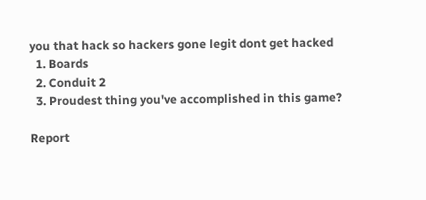you that hack so hackers gone legit dont get hacked
  1. Boards
  2. Conduit 2
  3. Proudest thing you've accomplished in this game?

Report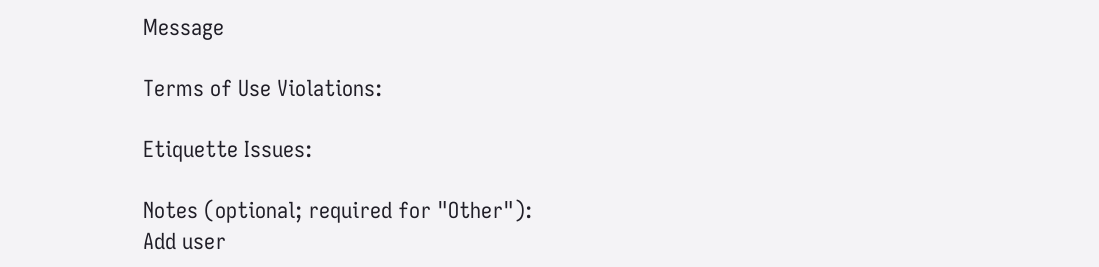Message

Terms of Use Violations:

Etiquette Issues:

Notes (optional; required for "Other"):
Add user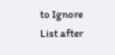to Ignore List after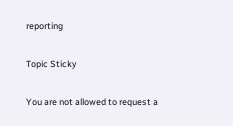reporting

Topic Sticky

You are not allowed to request a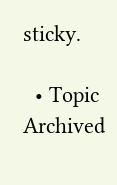sticky.

  • Topic Archived